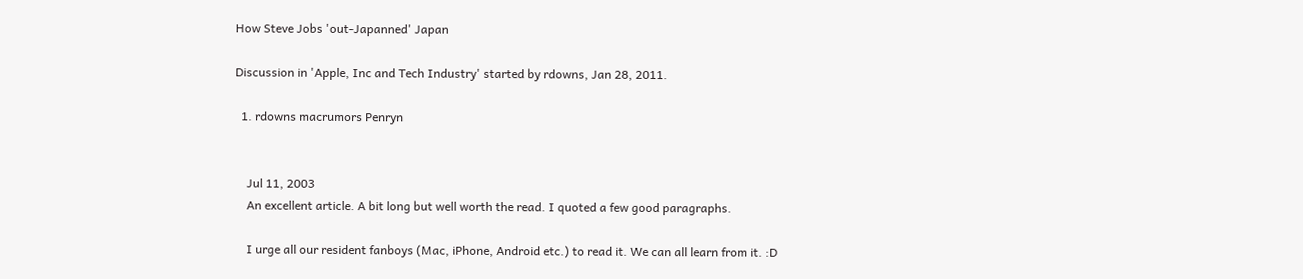How Steve Jobs 'out-Japanned' Japan

Discussion in 'Apple, Inc and Tech Industry' started by rdowns, Jan 28, 2011.

  1. rdowns macrumors Penryn


    Jul 11, 2003
    An excellent article. A bit long but well worth the read. I quoted a few good paragraphs.

    I urge all our resident fanboys (Mac, iPhone, Android etc.) to read it. We can all learn from it. :D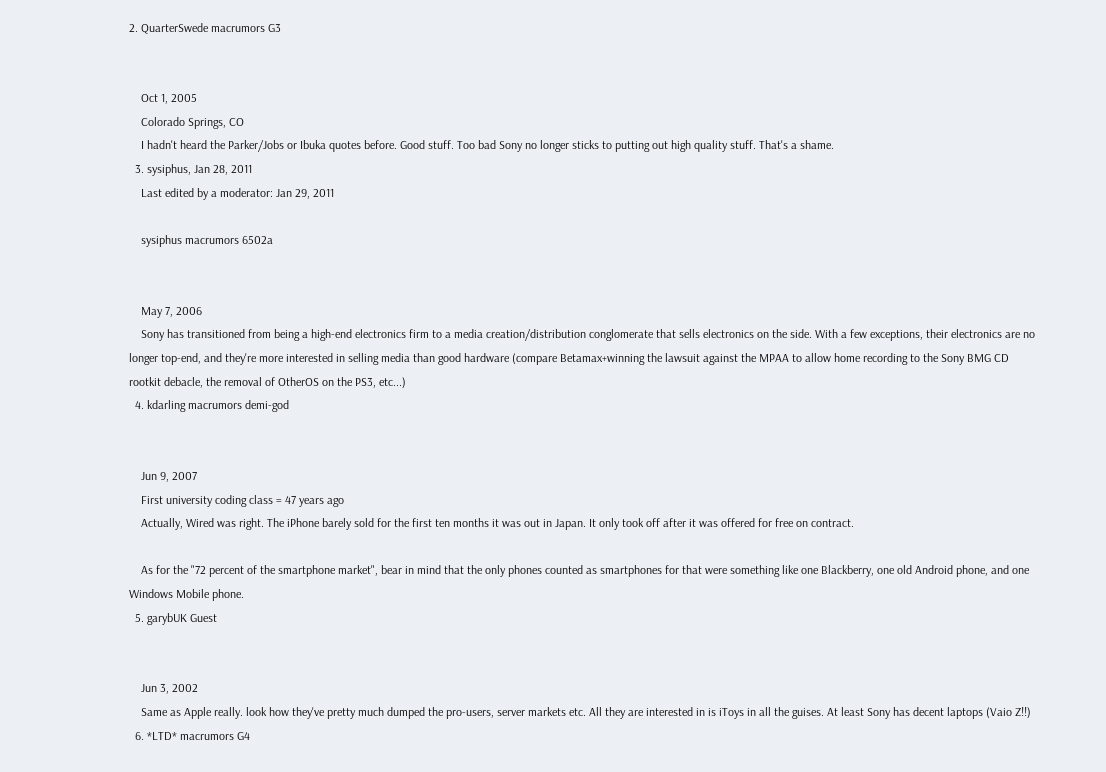2. QuarterSwede macrumors G3


    Oct 1, 2005
    Colorado Springs, CO
    I hadn't heard the Parker/Jobs or Ibuka quotes before. Good stuff. Too bad Sony no longer sticks to putting out high quality stuff. That's a shame.
  3. sysiphus, Jan 28, 2011
    Last edited by a moderator: Jan 29, 2011

    sysiphus macrumors 6502a


    May 7, 2006
    Sony has transitioned from being a high-end electronics firm to a media creation/distribution conglomerate that sells electronics on the side. With a few exceptions, their electronics are no longer top-end, and they're more interested in selling media than good hardware (compare Betamax+winning the lawsuit against the MPAA to allow home recording to the Sony BMG CD rootkit debacle, the removal of OtherOS on the PS3, etc...)
  4. kdarling macrumors demi-god


    Jun 9, 2007
    First university coding class = 47 years ago
    Actually, Wired was right. The iPhone barely sold for the first ten months it was out in Japan. It only took off after it was offered for free on contract.

    As for the "72 percent of the smartphone market", bear in mind that the only phones counted as smartphones for that were something like one Blackberry, one old Android phone, and one Windows Mobile phone.
  5. garybUK Guest


    Jun 3, 2002
    Same as Apple really. look how they've pretty much dumped the pro-users, server markets etc. All they are interested in is iToys in all the guises. At least Sony has decent laptops (Vaio Z!!)
  6. *LTD* macrumors G4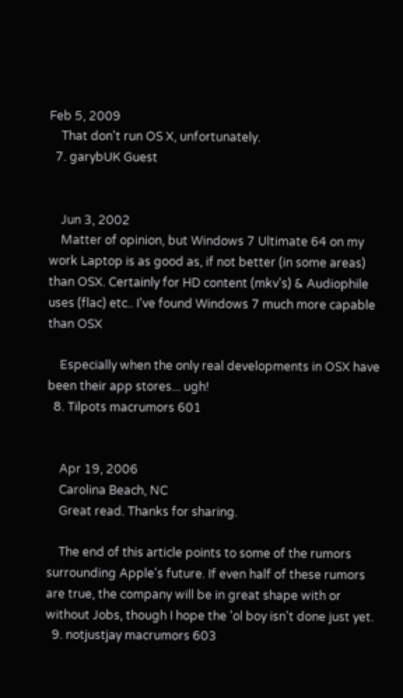Feb 5, 2009
    That don't run OS X, unfortunately.
  7. garybUK Guest


    Jun 3, 2002
    Matter of opinion, but Windows 7 Ultimate 64 on my work Laptop is as good as, if not better (in some areas) than OSX. Certainly for HD content (mkv's) & Audiophile uses (flac) etc.. I've found Windows 7 much more capable than OSX

    Especially when the only real developments in OSX have been their app stores... ugh!
  8. Tilpots macrumors 601


    Apr 19, 2006
    Carolina Beach, NC
    Great read. Thanks for sharing.

    The end of this article points to some of the rumors surrounding Apple's future. If even half of these rumors are true, the company will be in great shape with or without Jobs, though I hope the 'ol boy isn't done just yet.
  9. notjustjay macrumors 603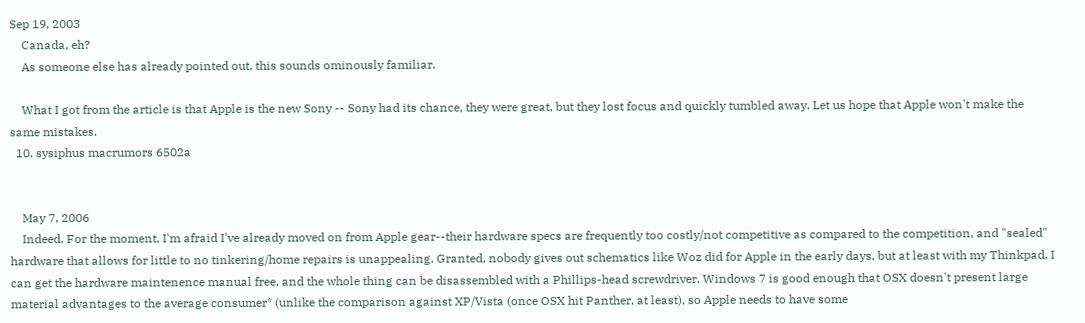Sep 19, 2003
    Canada, eh?
    As someone else has already pointed out, this sounds ominously familiar.

    What I got from the article is that Apple is the new Sony -- Sony had its chance, they were great, but they lost focus and quickly tumbled away. Let us hope that Apple won't make the same mistakes.
  10. sysiphus macrumors 6502a


    May 7, 2006
    Indeed. For the moment, I'm afraid I've already moved on from Apple gear--their hardware specs are frequently too costly/not competitive as compared to the competition, and "sealed" hardware that allows for little to no tinkering/home repairs is unappealing. Granted, nobody gives out schematics like Woz did for Apple in the early days, but at least with my Thinkpad, I can get the hardware maintenence manual free, and the whole thing can be disassembled with a Phillips-head screwdriver. Windows 7 is good enough that OSX doesn't present large material advantages to the average consumer* (unlike the comparison against XP/Vista (once OSX hit Panther, at least), so Apple needs to have some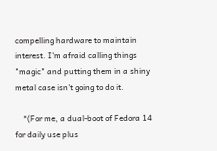compelling hardware to maintain interest. I'm afraid calling things "magic" and putting them in a shiny metal case isn't going to do it.

    *(For me, a dual-boot of Fedora 14 for daily use plus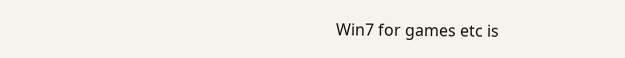Win7 for games etc is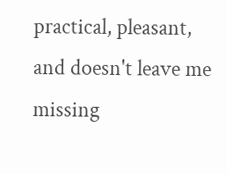practical, pleasant, and doesn't leave me missing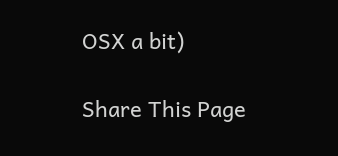OSX a bit)

Share This Page